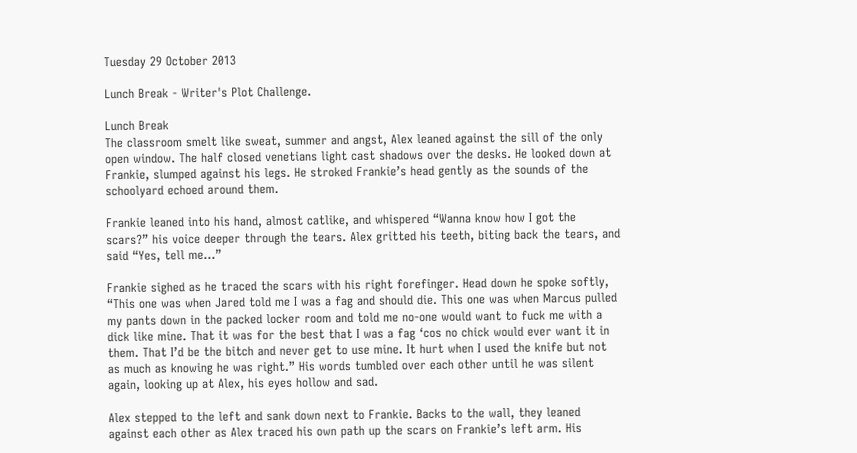Tuesday 29 October 2013

Lunch Break - Writer's Plot Challenge.

Lunch Break
The classroom smelt like sweat, summer and angst, Alex leaned against the sill of the only open window. The half closed venetians light cast shadows over the desks. He looked down at Frankie, slumped against his legs. He stroked Frankie’s head gently as the sounds of the schoolyard echoed around them.

Frankie leaned into his hand, almost catlike, and whispered “Wanna know how I got the scars?” his voice deeper through the tears. Alex gritted his teeth, biting back the tears, and said “Yes, tell me…”

Frankie sighed as he traced the scars with his right forefinger. Head down he spoke softly, “This one was when Jared told me I was a fag and should die. This one was when Marcus pulled my pants down in the packed locker room and told me no-one would want to fuck me with a dick like mine. That it was for the best that I was a fag ‘cos no chick would ever want it in them. That I’d be the bitch and never get to use mine. It hurt when I used the knife but not as much as knowing he was right.” His words tumbled over each other until he was silent again, looking up at Alex, his eyes hollow and sad.

Alex stepped to the left and sank down next to Frankie. Backs to the wall, they leaned against each other as Alex traced his own path up the scars on Frankie’s left arm. His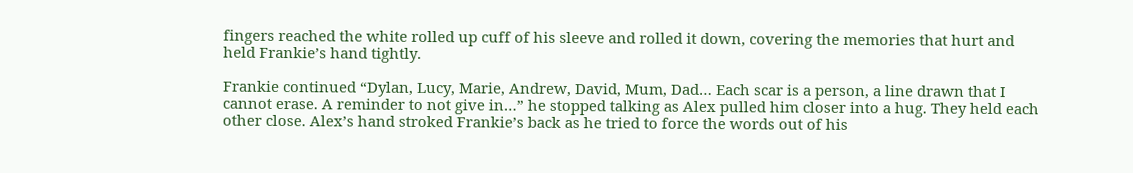fingers reached the white rolled up cuff of his sleeve and rolled it down, covering the memories that hurt and held Frankie’s hand tightly.

Frankie continued “Dylan, Lucy, Marie, Andrew, David, Mum, Dad… Each scar is a person, a line drawn that I cannot erase. A reminder to not give in…” he stopped talking as Alex pulled him closer into a hug. They held each other close. Alex’s hand stroked Frankie’s back as he tried to force the words out of his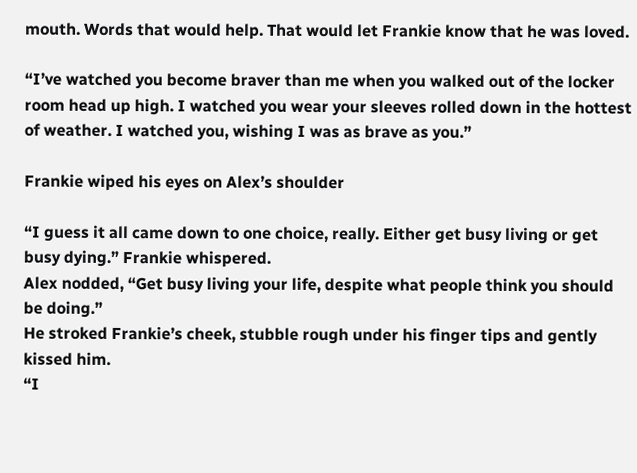mouth. Words that would help. That would let Frankie know that he was loved.

“I’ve watched you become braver than me when you walked out of the locker room head up high. I watched you wear your sleeves rolled down in the hottest of weather. I watched you, wishing I was as brave as you.”

Frankie wiped his eyes on Alex’s shoulder

“I guess it all came down to one choice, really. Either get busy living or get busy dying.” Frankie whispered.
Alex nodded, “Get busy living your life, despite what people think you should be doing.”
He stroked Frankie’s cheek, stubble rough under his finger tips and gently kissed him.
“I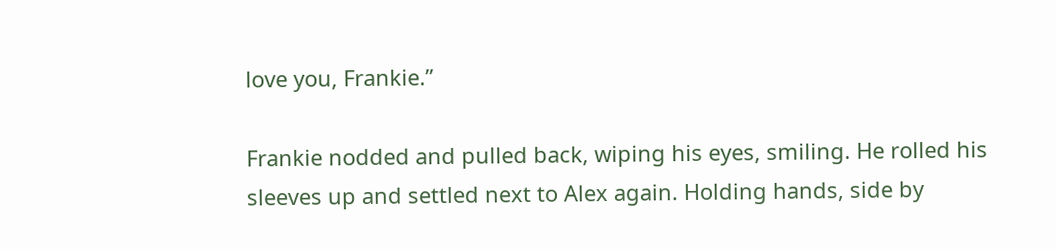love you, Frankie.”

Frankie nodded and pulled back, wiping his eyes, smiling. He rolled his sleeves up and settled next to Alex again. Holding hands, side by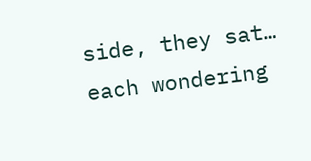side, they sat… each wondering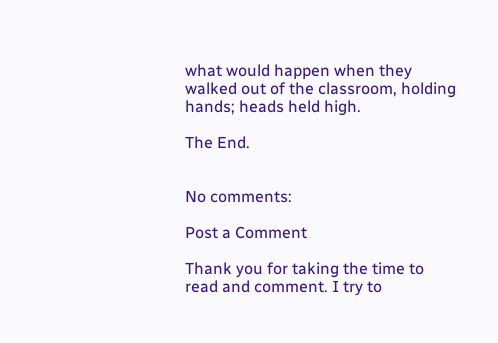what would happen when they walked out of the classroom, holding hands; heads held high.

The End.


No comments:

Post a Comment

Thank you for taking the time to read and comment. I try to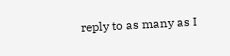reply to as many as I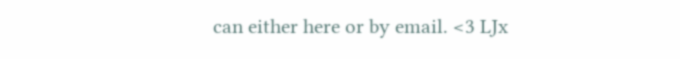can either here or by email. <3 LJx